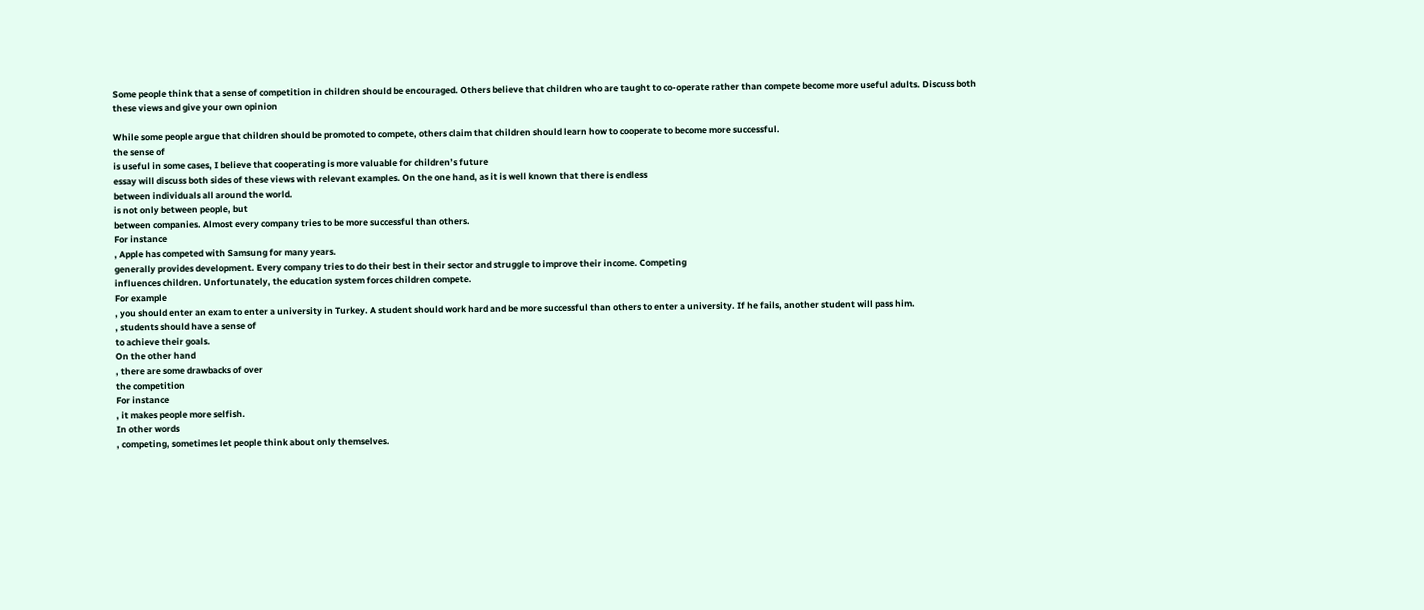Some people think that a sense of competition in children should be encouraged. Others believe that children who are taught to co-operate rather than compete become more useful adults. Discuss both these views and give your own opinion

While some people argue that children should be promoted to compete, others claim that children should learn how to cooperate to become more successful.
the sense of
is useful in some cases, I believe that cooperating is more valuable for children’s future
essay will discuss both sides of these views with relevant examples. On the one hand, as it is well known that there is endless
between individuals all around the world.
is not only between people, but
between companies. Almost every company tries to be more successful than others.
For instance
, Apple has competed with Samsung for many years.
generally provides development. Every company tries to do their best in their sector and struggle to improve their income. Competing
influences children. Unfortunately, the education system forces children compete.
For example
, you should enter an exam to enter a university in Turkey. A student should work hard and be more successful than others to enter a university. If he fails, another student will pass him.
, students should have a sense of
to achieve their goals.
On the other hand
, there are some drawbacks of over
the competition
For instance
, it makes people more selfish.
In other words
, competing, sometimes let people think about only themselves.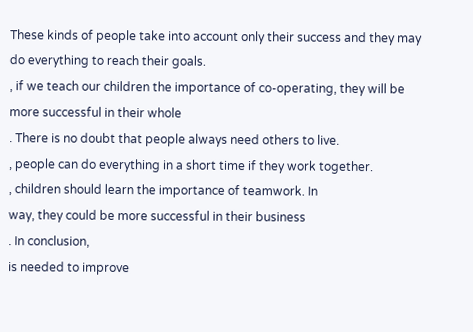These kinds of people take into account only their success and they may do everything to reach their goals.
, if we teach our children the importance of co-operating, they will be more successful in their whole
. There is no doubt that people always need others to live.
, people can do everything in a short time if they work together.
, children should learn the importance of teamwork. In
way, they could be more successful in their business
. In conclusion,
is needed to improve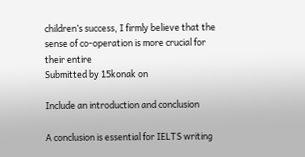children’s success, I firmly believe that the sense of co-operation is more crucial for their entire
Submitted by 15konak on

Include an introduction and conclusion

A conclusion is essential for IELTS writing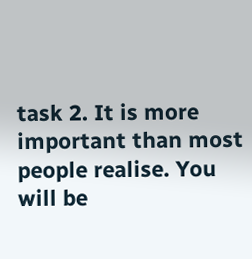task 2. It is more important than most people realise. You will be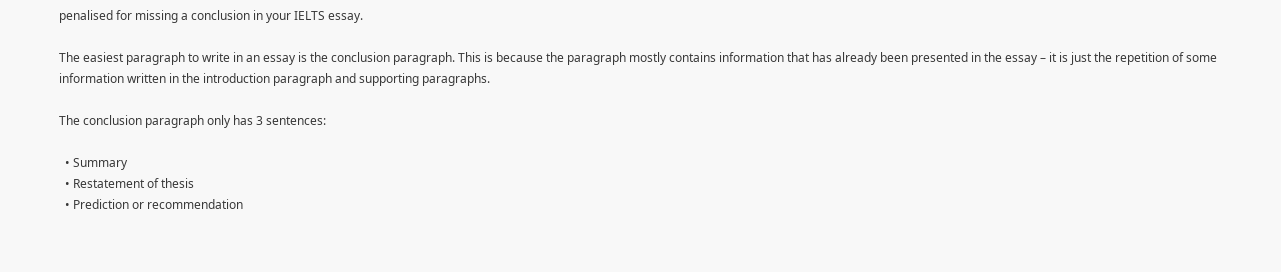penalised for missing a conclusion in your IELTS essay.

The easiest paragraph to write in an essay is the conclusion paragraph. This is because the paragraph mostly contains information that has already been presented in the essay – it is just the repetition of some information written in the introduction paragraph and supporting paragraphs.

The conclusion paragraph only has 3 sentences:

  • Summary
  • Restatement of thesis
  • Prediction or recommendation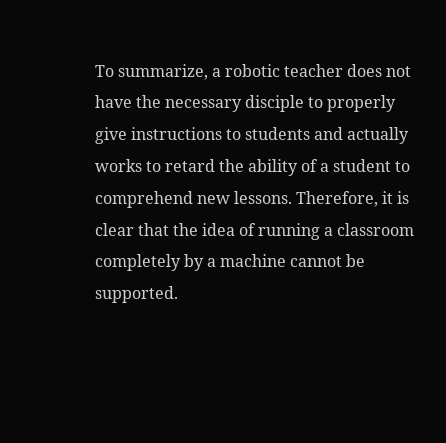To summarize, a robotic teacher does not have the necessary disciple to properly give instructions to students and actually works to retard the ability of a student to comprehend new lessons. Therefore, it is clear that the idea of running a classroom completely by a machine cannot be supported.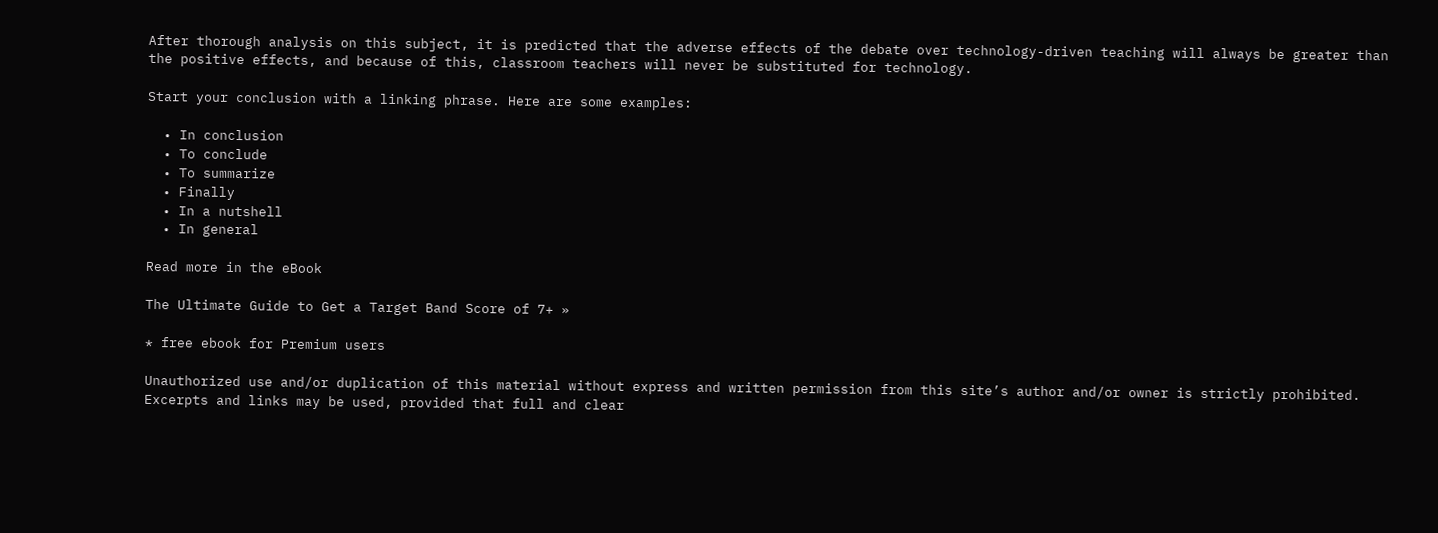After thorough analysis on this subject, it is predicted that the adverse effects of the debate over technology-driven teaching will always be greater than the positive effects, and because of this, classroom teachers will never be substituted for technology.

Start your conclusion with a linking phrase. Here are some examples:

  • In conclusion
  • To conclude
  • To summarize
  • Finally
  • In a nutshell
  • In general

Read more in the eBook

The Ultimate Guide to Get a Target Band Score of 7+ »

* free ebook for Premium users

Unauthorized use and/or duplication of this material without express and written permission from this site’s author and/or owner is strictly prohibited. Excerpts and links may be used, provided that full and clear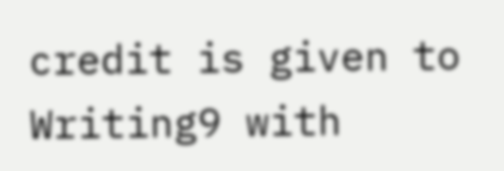credit is given to Writing9 with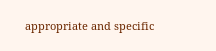appropriate and specific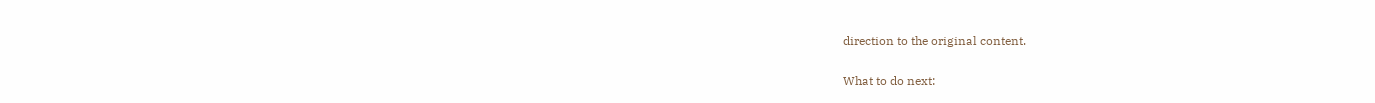direction to the original content.

What to do next: